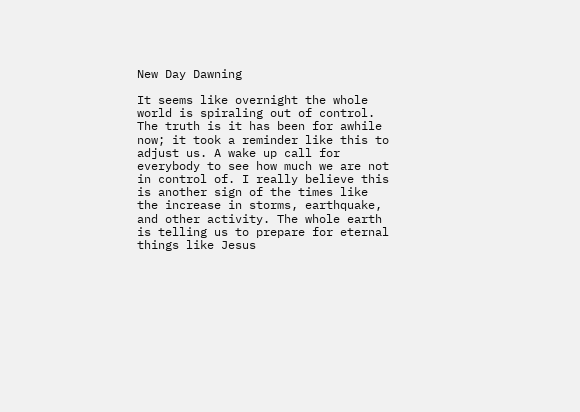New Day Dawning

It seems like overnight the whole world is spiraling out of control. The truth is it has been for awhile now; it took a reminder like this to adjust us. A wake up call for everybody to see how much we are not in control of. I really believe this is another sign of the times like the increase in storms, earthquake, and other activity. The whole earth is telling us to prepare for eternal things like Jesus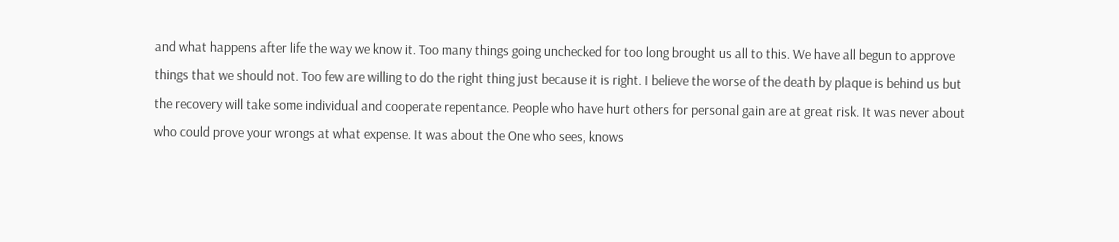and what happens after life the way we know it. Too many things going unchecked for too long brought us all to this. We have all begun to approve things that we should not. Too few are willing to do the right thing just because it is right. I believe the worse of the death by plaque is behind us but the recovery will take some individual and cooperate repentance. People who have hurt others for personal gain are at great risk. It was never about who could prove your wrongs at what expense. It was about the One who sees, knows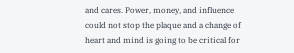and cares. Power, money, and influence could not stop the plaque and a change of heart and mind is going to be critical for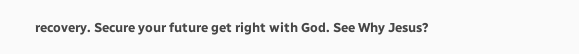recovery. Secure your future get right with God. See Why Jesus?